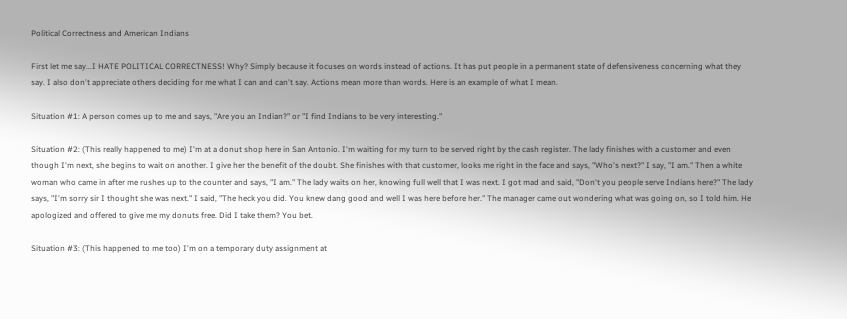Political Correctness and American Indians

First let me say...I HATE POLITICAL CORRECTNESS! Why? Simply because it focuses on words instead of actions. It has put people in a permanent state of defensiveness concerning what they say. I also don't appreciate others deciding for me what I can and can't say. Actions mean more than words. Here is an example of what I mean.

Situation #1: A person comes up to me and says, "Are you an Indian?" or "I find Indians to be very interesting."

Situation #2: (This really happened to me) I'm at a donut shop here in San Antonio. I'm waiting for my turn to be served right by the cash register. The lady finishes with a customer and even though I'm next, she begins to wait on another. I give her the benefit of the doubt. She finishes with that customer, looks me right in the face and says, "Who's next?" I say, "I am." Then a white woman who came in after me rushes up to the counter and says, "I am." The lady waits on her, knowing full well that I was next. I got mad and said, "Don't you people serve Indians here?" The lady says, "I'm sorry sir I thought she was next." I said, "The heck you did. You knew dang good and well I was here before her." The manager came out wondering what was going on, so I told him. He apologized and offered to give me my donuts free. Did I take them? You bet.

Situation #3: (This happened to me too) I'm on a temporary duty assignment at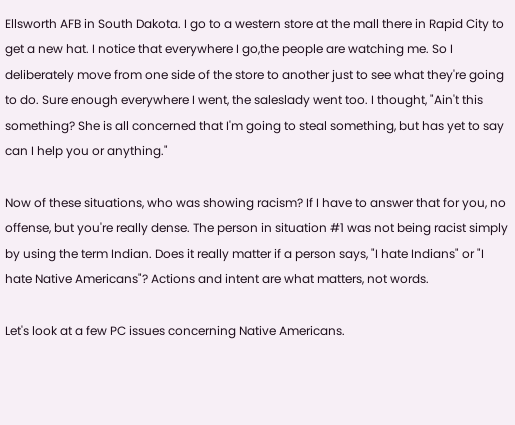Ellsworth AFB in South Dakota. I go to a western store at the mall there in Rapid City to get a new hat. I notice that everywhere I go,the people are watching me. So I deliberately move from one side of the store to another just to see what they're going to do. Sure enough everywhere I went, the saleslady went too. I thought, "Ain't this something? She is all concerned that I'm going to steal something, but has yet to say can I help you or anything."

Now of these situations, who was showing racism? If I have to answer that for you, no offense, but you're really dense. The person in situation #1 was not being racist simply by using the term Indian. Does it really matter if a person says, "I hate Indians" or "I hate Native Americans"? Actions and intent are what matters, not words.

Let's look at a few PC issues concerning Native Americans.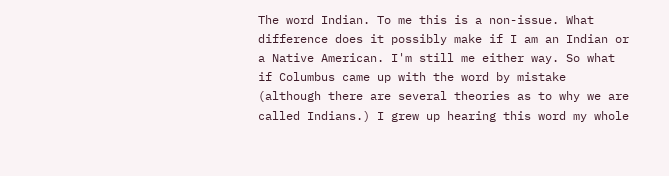The word Indian. To me this is a non-issue. What difference does it possibly make if I am an Indian or a Native American. I'm still me either way. So what if Columbus came up with the word by mistake (although there are several theories as to why we are called Indians.) I grew up hearing this word my whole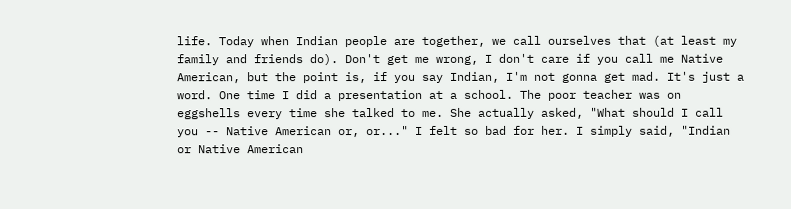life. Today when Indian people are together, we call ourselves that (at least my family and friends do). Don't get me wrong, I don't care if you call me Native American, but the point is, if you say Indian, I'm not gonna get mad. It's just a word. One time I did a presentation at a school. The poor teacher was on eggshells every time she talked to me. She actually asked, "What should I call you -- Native American or, or..." I felt so bad for her. I simply said, "Indian or Native American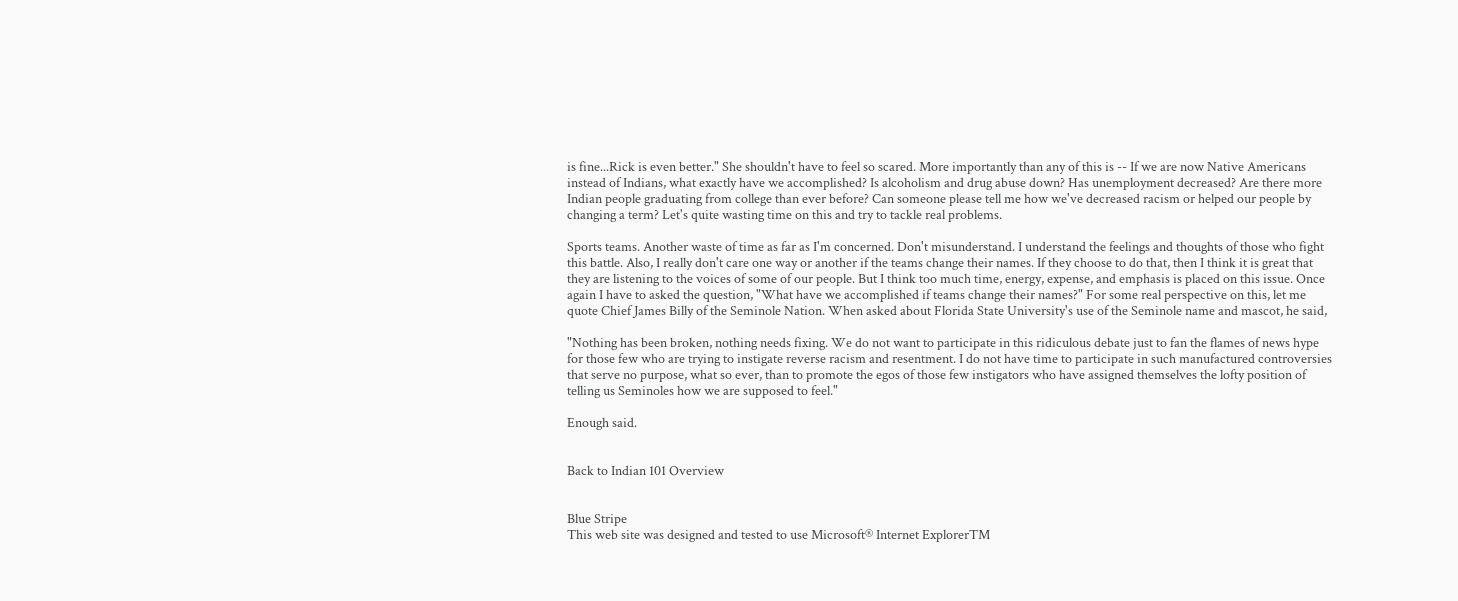is fine...Rick is even better." She shouldn't have to feel so scared. More importantly than any of this is -- If we are now Native Americans instead of Indians, what exactly have we accomplished? Is alcoholism and drug abuse down? Has unemployment decreased? Are there more Indian people graduating from college than ever before? Can someone please tell me how we've decreased racism or helped our people by changing a term? Let's quite wasting time on this and try to tackle real problems.

Sports teams. Another waste of time as far as I'm concerned. Don't misunderstand. I understand the feelings and thoughts of those who fight this battle. Also, I really don't care one way or another if the teams change their names. If they choose to do that, then I think it is great that they are listening to the voices of some of our people. But I think too much time, energy, expense, and emphasis is placed on this issue. Once again I have to asked the question, "What have we accomplished if teams change their names?" For some real perspective on this, let me quote Chief James Billy of the Seminole Nation. When asked about Florida State University's use of the Seminole name and mascot, he said,

"Nothing has been broken, nothing needs fixing. We do not want to participate in this ridiculous debate just to fan the flames of news hype for those few who are trying to instigate reverse racism and resentment. I do not have time to participate in such manufactured controversies that serve no purpose, what so ever, than to promote the egos of those few instigators who have assigned themselves the lofty position of telling us Seminoles how we are supposed to feel."

Enough said.


Back to Indian 101 Overview


Blue Stripe
This web site was designed and tested to use Microsoft® Internet ExplorerTM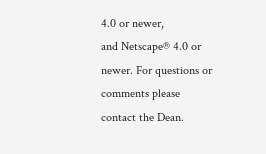4.0 or newer,
and Netscape® 4.0 or newer. For questions or comments please contact the Dean.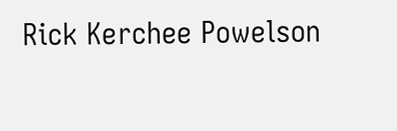Rick Kerchee Powelson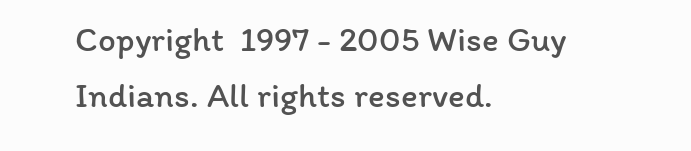Copyright  1997 - 2005 Wise Guy Indians. All rights reserved.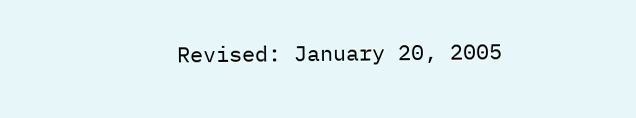Revised: January 20, 2005